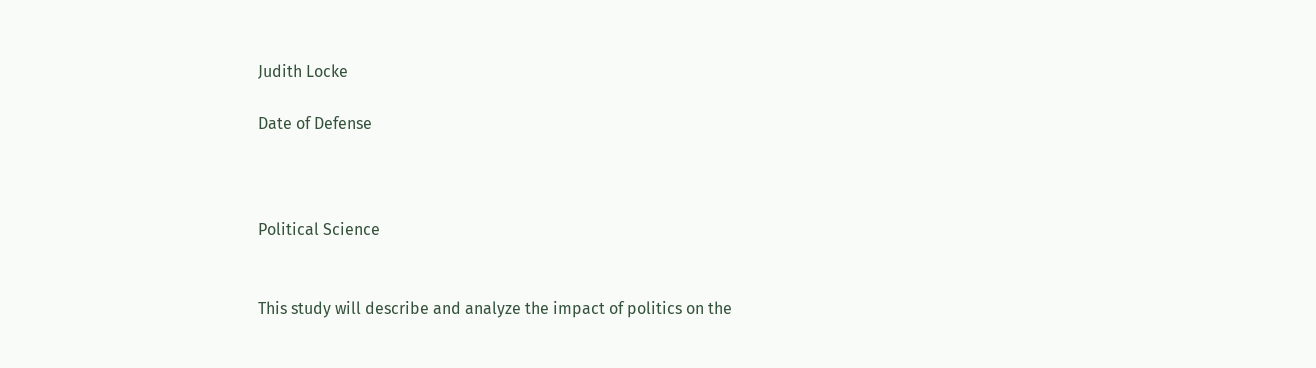Judith Locke

Date of Defense



Political Science


This study will describe and analyze the impact of politics on the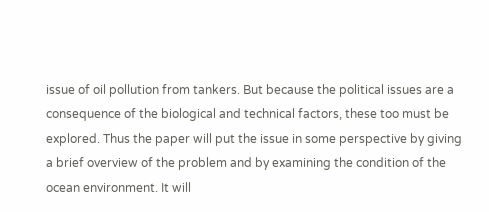issue of oil pollution from tankers. But because the political issues are a consequence of the biological and technical factors, these too must be explored. Thus the paper will put the issue in some perspective by giving a brief overview of the problem and by examining the condition of the ocean environment. It will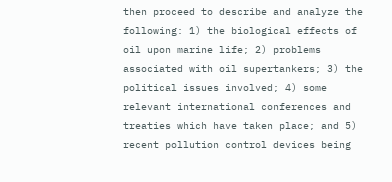then proceed to describe and analyze the following: 1) the biological effects of oil upon marine life; 2) problems associated with oil supertankers; 3) the political issues involved; 4) some relevant international conferences and treaties which have taken place; and 5) recent pollution control devices being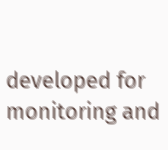developed for monitoring and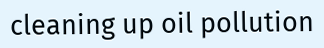cleaning up oil pollution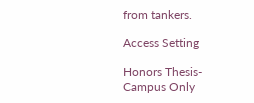from tankers.

Access Setting

Honors Thesis-Campus Only